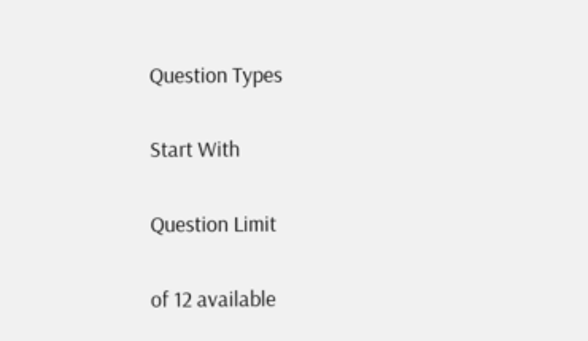Question Types

Start With

Question Limit

of 12 available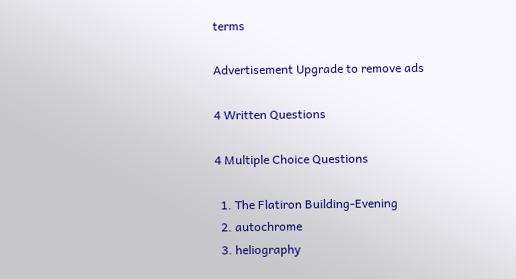terms

Advertisement Upgrade to remove ads

4 Written Questions

4 Multiple Choice Questions

  1. The Flatiron Building-Evening
  2. autochrome
  3. heliography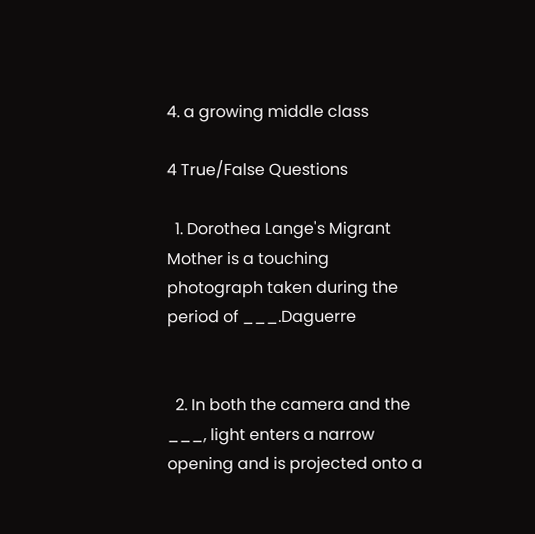4. a growing middle class

4 True/False Questions

  1. Dorothea Lange's Migrant Mother is a touching photograph taken during the period of ___.Daguerre


  2. In both the camera and the ___, light enters a narrow opening and is projected onto a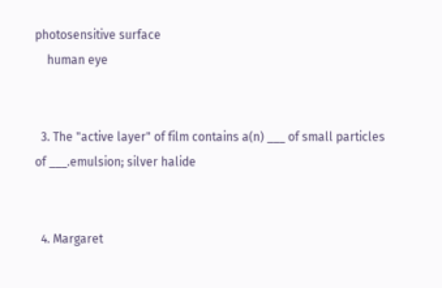photosensitive surface
    human eye


  3. The "active layer" of film contains a(n) ___ of small particles of ___.emulsion; silver halide


  4. Margaret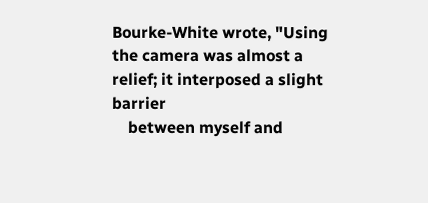Bourke-White wrote, "Using the camera was almost a relief; it interposed a slight barrier
    between myself and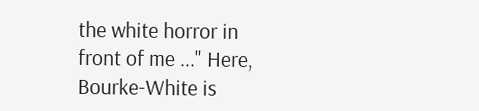the white horror in front of me ..." Here, Bourke-White is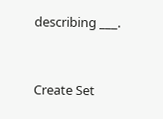describing ___.


Create Set